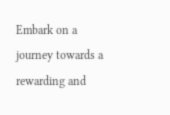Embark on a journey towards a rewarding and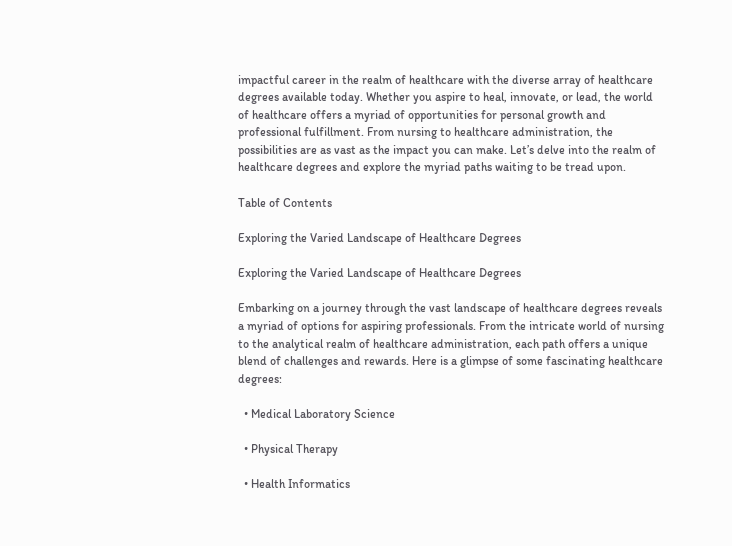impactful career in the realm of healthcare with the diverse array of healthcare degrees available today. Whether you aspire to heal, innovate, or lead, the world of healthcare offers a myriad of opportunities for personal growth and professional fulfillment. From nursing to healthcare administration, the possibilities are as vast as the impact you can make. Let’s delve into the realm of healthcare degrees and explore the myriad paths waiting to be tread upon.

Table of Contents

Exploring the Varied Landscape of Healthcare Degrees

Exploring the Varied Landscape of Healthcare Degrees

Embarking on a journey through the vast landscape of healthcare degrees reveals a myriad of options for aspiring professionals. From the intricate world of nursing to the analytical realm of healthcare administration, each path offers a unique blend of challenges and rewards. Here is a glimpse of some fascinating healthcare degrees:

  • Medical Laboratory Science

  • Physical Therapy

  • Health Informatics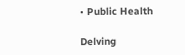• Public Health

Delving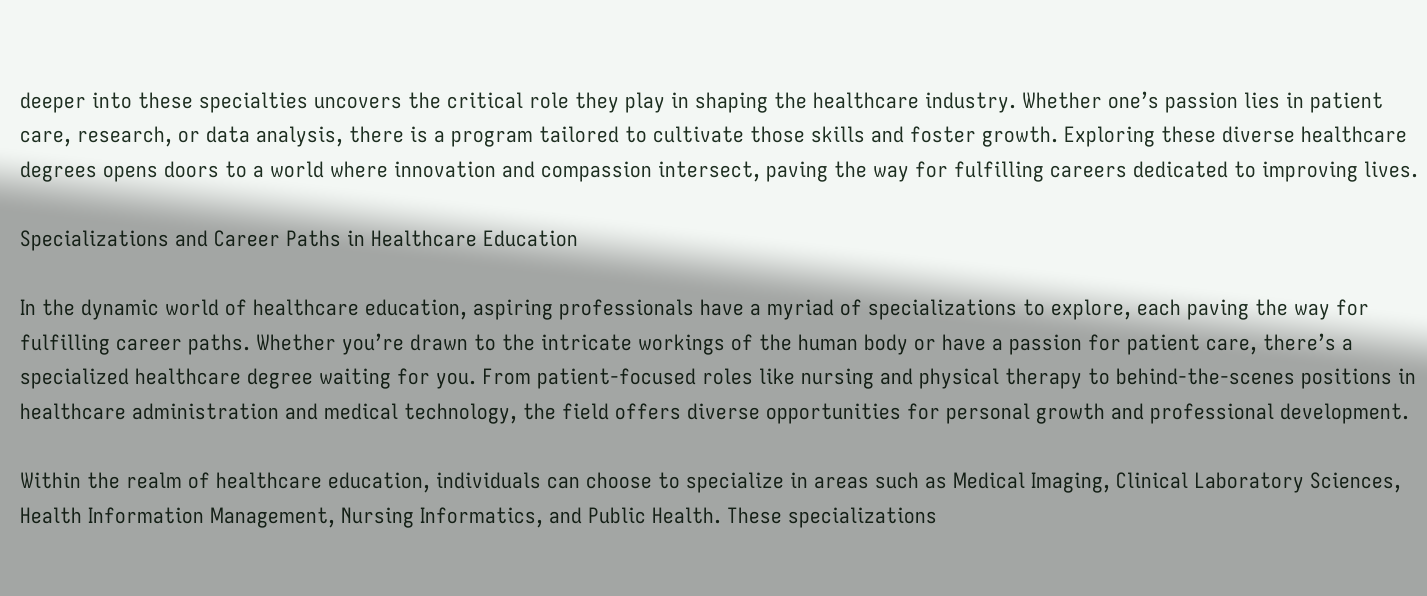deeper into these specialties uncovers the critical role they play in shaping the healthcare industry. Whether one’s passion lies in patient care, research, or data analysis, there is a program tailored to cultivate those skills and foster growth. Exploring these diverse healthcare degrees opens doors to a world where innovation and compassion intersect, paving the way for fulfilling careers dedicated to improving lives.

Specializations and Career Paths in Healthcare Education

In the dynamic world of healthcare education, aspiring professionals have a myriad of specializations to explore, each paving the way for fulfilling career paths. Whether you’re drawn to the intricate workings of the human body or have a passion for patient care, there’s a specialized healthcare degree waiting for you. From patient-focused roles like nursing and physical therapy to behind-the-scenes positions in healthcare administration and medical technology, the field offers diverse opportunities for personal growth and professional development.

Within the realm of healthcare education, individuals can choose to specialize in areas such as Medical Imaging, Clinical Laboratory Sciences, Health Information Management, Nursing Informatics, and Public Health. These specializations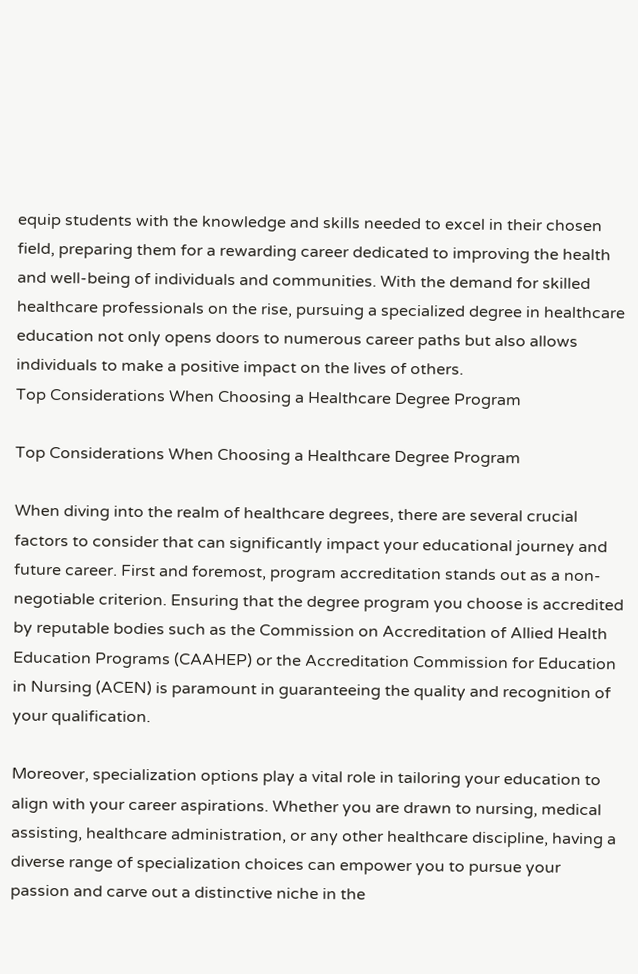equip students with the knowledge and skills needed to excel in their chosen field, preparing them for a rewarding career dedicated to improving the health and well-being of individuals and communities. With the demand for skilled healthcare professionals on the rise, pursuing a specialized degree in healthcare education not only opens doors to numerous career paths but also allows individuals to make a positive impact on the lives of others.
Top Considerations When Choosing a Healthcare Degree Program

Top Considerations When Choosing a Healthcare Degree Program

When diving into the realm of healthcare degrees, there are several crucial factors to consider that can significantly impact your educational journey and future career. First and foremost, program accreditation stands out as a non-negotiable criterion. Ensuring that the degree program you choose is accredited by reputable bodies such as the Commission on Accreditation of Allied Health Education Programs (CAAHEP) or the Accreditation Commission for Education in Nursing (ACEN) is paramount in guaranteeing the quality and recognition of your qualification.

Moreover, specialization options play a vital role in tailoring your education to align with your career aspirations. Whether you are drawn to nursing, medical assisting, healthcare administration, or any other healthcare discipline, having a diverse range of specialization choices can empower you to pursue your passion and carve out a distinctive niche in the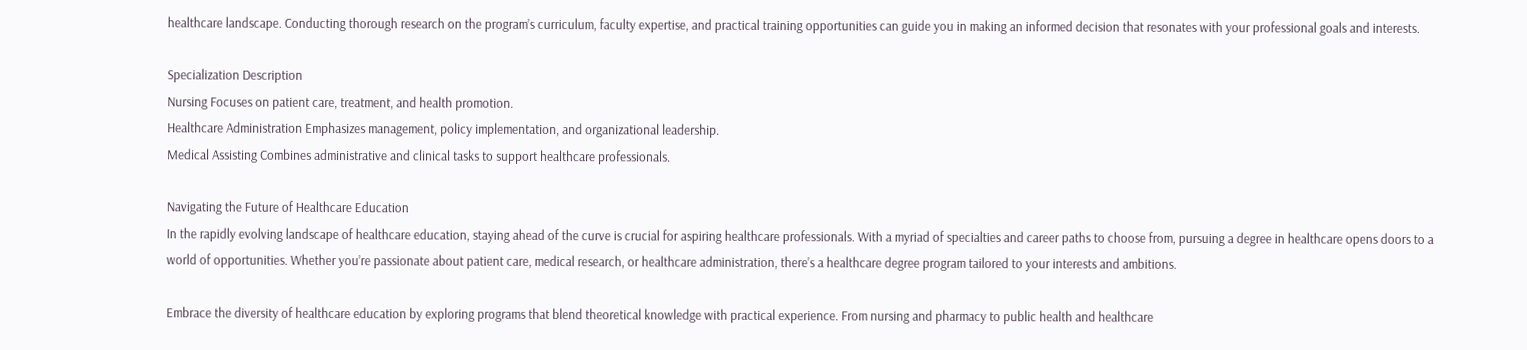healthcare landscape. Conducting thorough research on the program’s curriculum, faculty expertise, and practical training opportunities can guide you in making an informed decision that resonates with your professional goals and interests.

Specialization Description
Nursing Focuses on patient care, treatment, and health promotion.
Healthcare Administration Emphasizes management, policy implementation, and organizational leadership.
Medical Assisting Combines administrative and clinical tasks to support healthcare professionals.

Navigating the Future of Healthcare Education
In the rapidly evolving landscape of healthcare education, staying ahead of the curve is crucial for aspiring healthcare professionals. With a myriad of specialties and career paths to choose from, pursuing a degree in healthcare opens doors to a world of opportunities. Whether you’re passionate about patient care, medical research, or healthcare administration, there’s a healthcare degree program tailored to your interests and ambitions.

Embrace the diversity of healthcare education by exploring programs that blend theoretical knowledge with practical experience. From nursing and pharmacy to public health and healthcare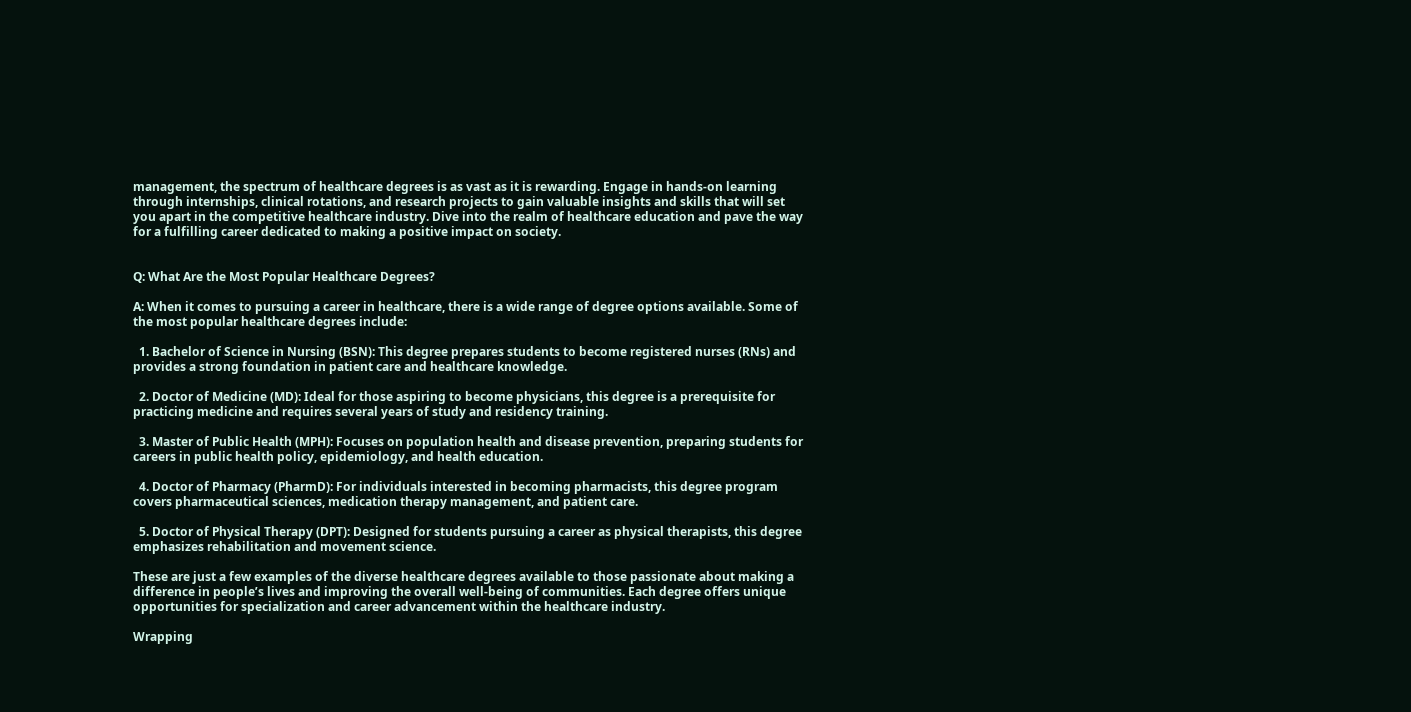management, the spectrum of healthcare degrees is as vast as it is rewarding. Engage in hands-on learning through internships, clinical rotations, and research projects to gain valuable insights and skills that will set you apart in the competitive healthcare industry. Dive into the realm of healthcare education and pave the way for a fulfilling career dedicated to making a positive impact on society.


Q: What Are the Most Popular Healthcare Degrees?

A: When it comes to pursuing a career in healthcare, there is a wide range of degree options available. Some of the most popular healthcare degrees include:

  1. Bachelor of Science in Nursing (BSN): This degree prepares students to become registered nurses (RNs) and provides a strong foundation in patient care and healthcare knowledge.

  2. Doctor of Medicine (MD): Ideal for those aspiring to become physicians, this degree is a prerequisite for practicing medicine and requires several years of study and residency training.

  3. Master of Public Health (MPH): Focuses on population health and disease prevention, preparing students for careers in public health policy, epidemiology, and health education.

  4. Doctor of Pharmacy (PharmD): For individuals interested in becoming pharmacists, this degree program covers pharmaceutical sciences, medication therapy management, and patient care.

  5. Doctor of Physical Therapy (DPT): Designed for students pursuing a career as physical therapists, this degree emphasizes rehabilitation and movement science.

These are just a few examples of the diverse healthcare degrees available to those passionate about making a difference in people’s lives and improving the overall well-being of communities. Each degree offers unique opportunities for specialization and career advancement within the healthcare industry.

Wrapping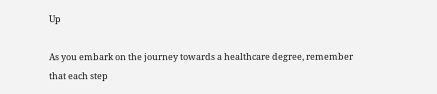Up

As you embark on the journey towards a healthcare degree, remember that each step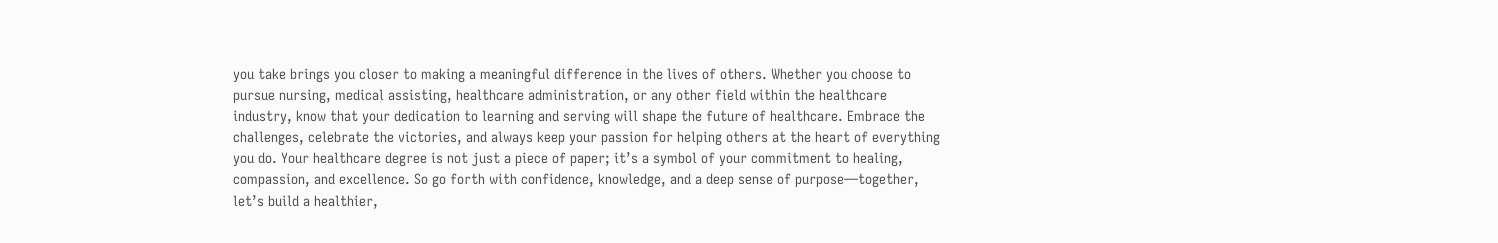you take brings you closer to making a meaningful difference in the lives of others. Whether you choose to pursue nursing, medical assisting, healthcare administration, or any other field within the healthcare industry, know that your dedication to learning and serving will shape the future of healthcare. Embrace the challenges, celebrate the victories, and always keep your passion for helping others at the heart of everything you do. Your healthcare degree is not just a piece of paper; it’s a symbol of your commitment to healing, compassion, and excellence. So go forth with confidence, knowledge, and a deep sense of purpose—together, let’s build a healthier,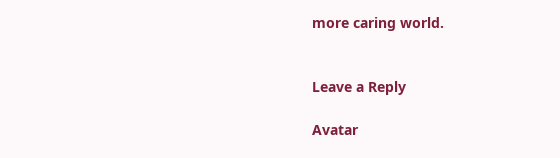more caring world.


Leave a Reply

Avatar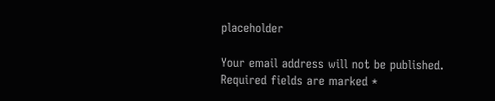placeholder

Your email address will not be published. Required fields are marked *